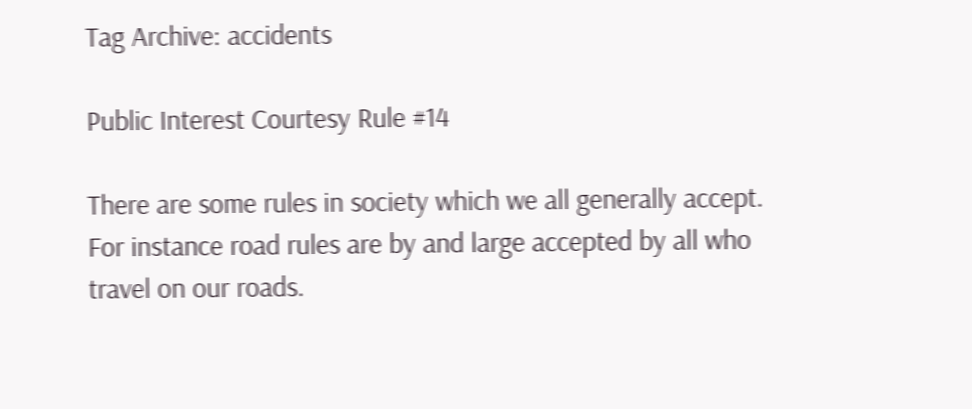Tag Archive: accidents

Public Interest Courtesy Rule #14

There are some rules in society which we all generally accept. For instance road rules are by and large accepted by all who travel on our roads.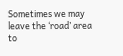Sometimes we may leave the ‘road’ area to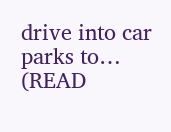drive into car parks to… (READ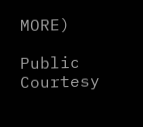MORE)

Public Courtesy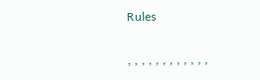Rules

, , , , , , , , , , , ,